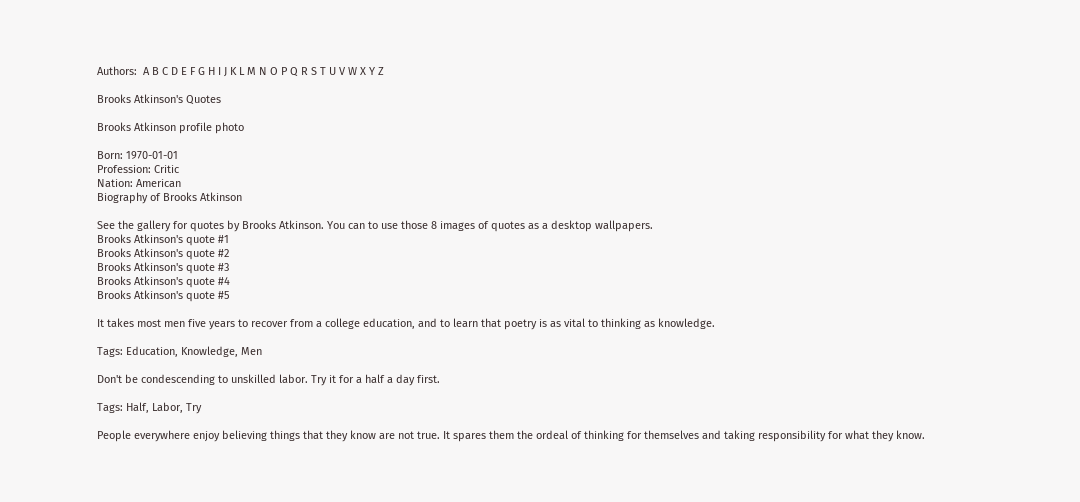Authors:  A B C D E F G H I J K L M N O P Q R S T U V W X Y Z

Brooks Atkinson's Quotes

Brooks Atkinson profile photo

Born: 1970-01-01
Profession: Critic
Nation: American
Biography of Brooks Atkinson

See the gallery for quotes by Brooks Atkinson. You can to use those 8 images of quotes as a desktop wallpapers.
Brooks Atkinson's quote #1
Brooks Atkinson's quote #2
Brooks Atkinson's quote #3
Brooks Atkinson's quote #4
Brooks Atkinson's quote #5

It takes most men five years to recover from a college education, and to learn that poetry is as vital to thinking as knowledge.

Tags: Education, Knowledge, Men

Don't be condescending to unskilled labor. Try it for a half a day first.

Tags: Half, Labor, Try

People everywhere enjoy believing things that they know are not true. It spares them the ordeal of thinking for themselves and taking responsibility for what they know.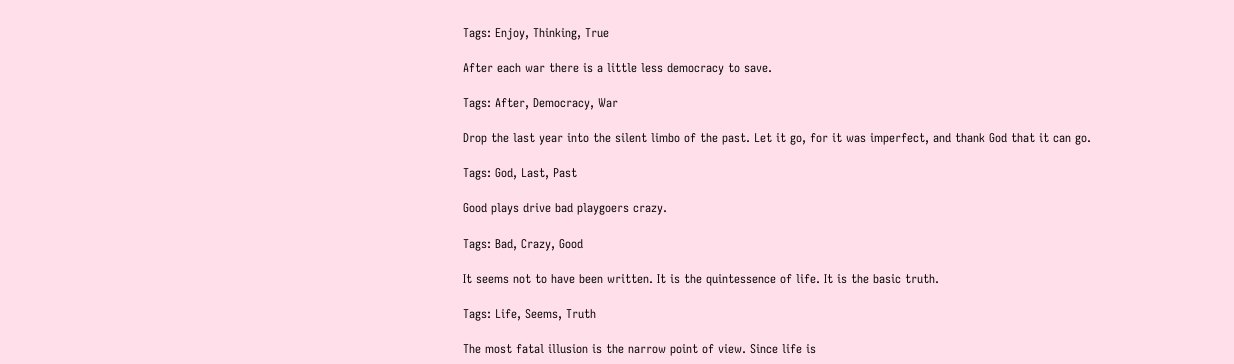Tags: Enjoy, Thinking, True

After each war there is a little less democracy to save.

Tags: After, Democracy, War

Drop the last year into the silent limbo of the past. Let it go, for it was imperfect, and thank God that it can go.

Tags: God, Last, Past

Good plays drive bad playgoers crazy.

Tags: Bad, Crazy, Good

It seems not to have been written. It is the quintessence of life. It is the basic truth.

Tags: Life, Seems, Truth

The most fatal illusion is the narrow point of view. Since life is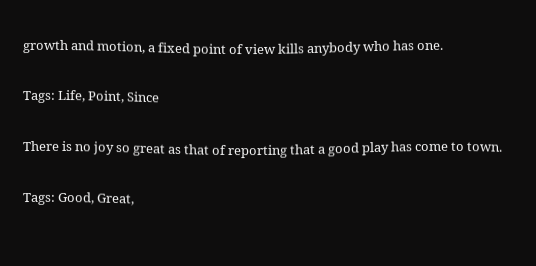growth and motion, a fixed point of view kills anybody who has one.

Tags: Life, Point, Since

There is no joy so great as that of reporting that a good play has come to town.

Tags: Good, Great,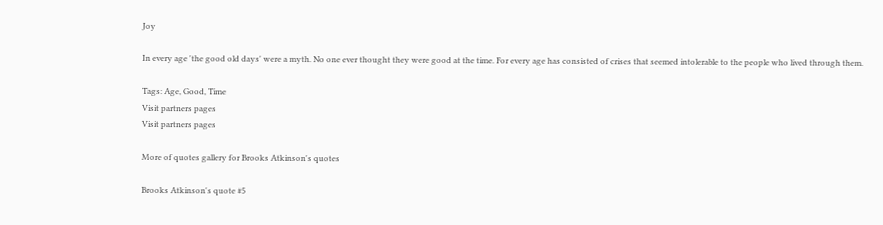Joy

In every age 'the good old days' were a myth. No one ever thought they were good at the time. For every age has consisted of crises that seemed intolerable to the people who lived through them.

Tags: Age, Good, Time
Visit partners pages
Visit partners pages

More of quotes gallery for Brooks Atkinson's quotes

Brooks Atkinson's quote #5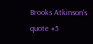Brooks Atkinson's quote #5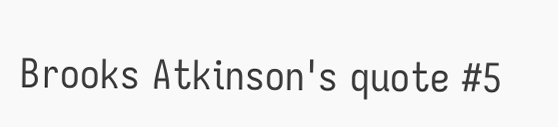Brooks Atkinson's quote #5